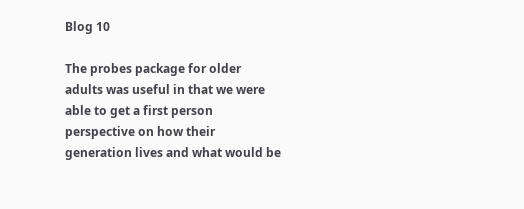Blog 10

The probes package for older adults was useful in that we were able to get a first person perspective on how their generation lives and what would be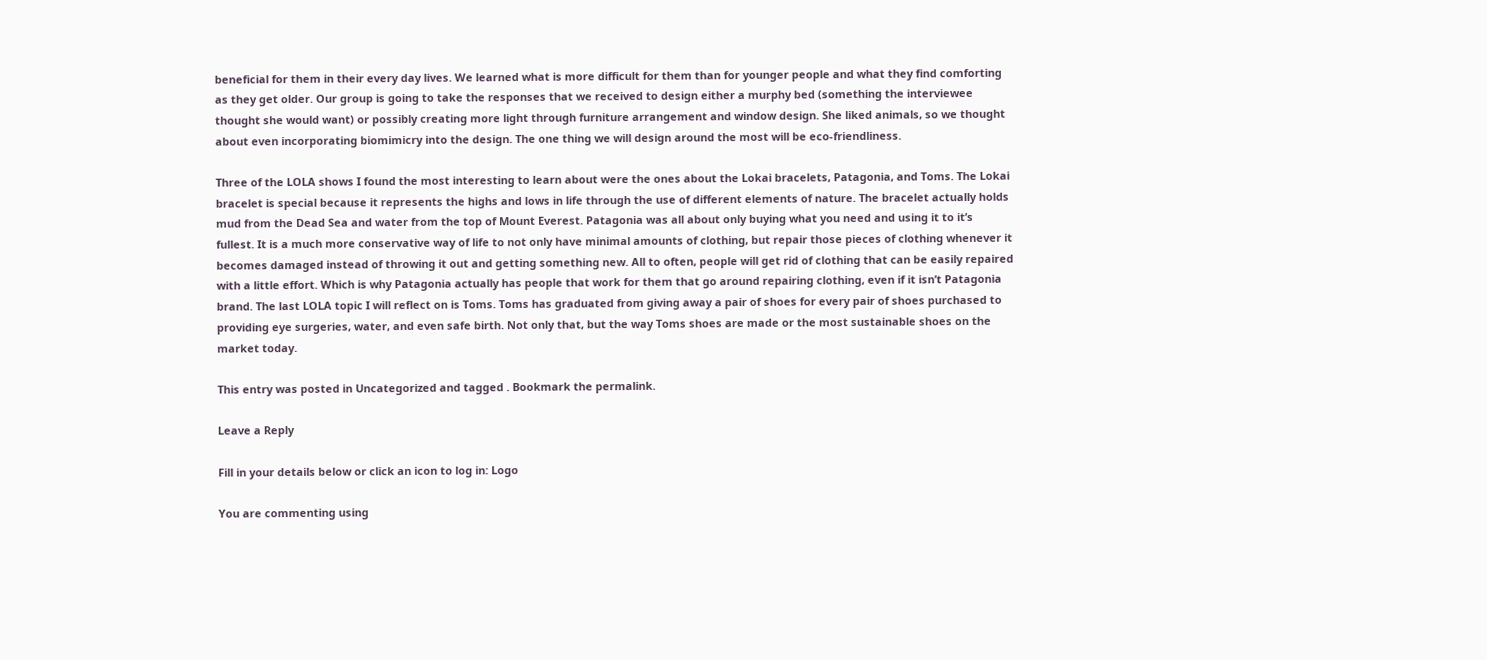beneficial for them in their every day lives. We learned what is more difficult for them than for younger people and what they find comforting as they get older. Our group is going to take the responses that we received to design either a murphy bed (something the interviewee thought she would want) or possibly creating more light through furniture arrangement and window design. She liked animals, so we thought about even incorporating biomimicry into the design. The one thing we will design around the most will be eco-friendliness.

Three of the LOLA shows I found the most interesting to learn about were the ones about the Lokai bracelets, Patagonia, and Toms. The Lokai bracelet is special because it represents the highs and lows in life through the use of different elements of nature. The bracelet actually holds mud from the Dead Sea and water from the top of Mount Everest. Patagonia was all about only buying what you need and using it to it’s fullest. It is a much more conservative way of life to not only have minimal amounts of clothing, but repair those pieces of clothing whenever it becomes damaged instead of throwing it out and getting something new. All to often, people will get rid of clothing that can be easily repaired with a little effort. Which is why Patagonia actually has people that work for them that go around repairing clothing, even if it isn’t Patagonia brand. The last LOLA topic I will reflect on is Toms. Toms has graduated from giving away a pair of shoes for every pair of shoes purchased to providing eye surgeries, water, and even safe birth. Not only that, but the way Toms shoes are made or the most sustainable shoes on the market today.

This entry was posted in Uncategorized and tagged . Bookmark the permalink.

Leave a Reply

Fill in your details below or click an icon to log in: Logo

You are commenting using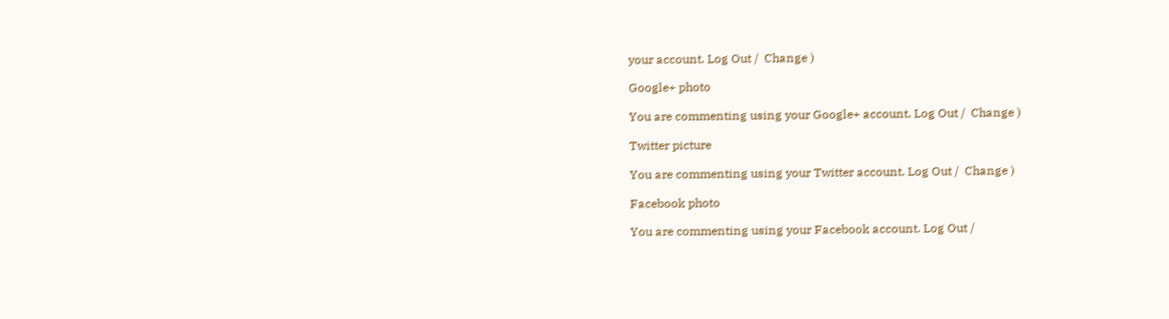your account. Log Out /  Change )

Google+ photo

You are commenting using your Google+ account. Log Out /  Change )

Twitter picture

You are commenting using your Twitter account. Log Out /  Change )

Facebook photo

You are commenting using your Facebook account. Log Out /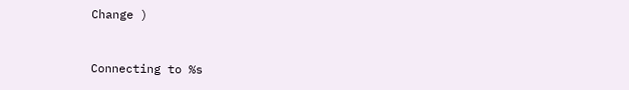Change )


Connecting to %s